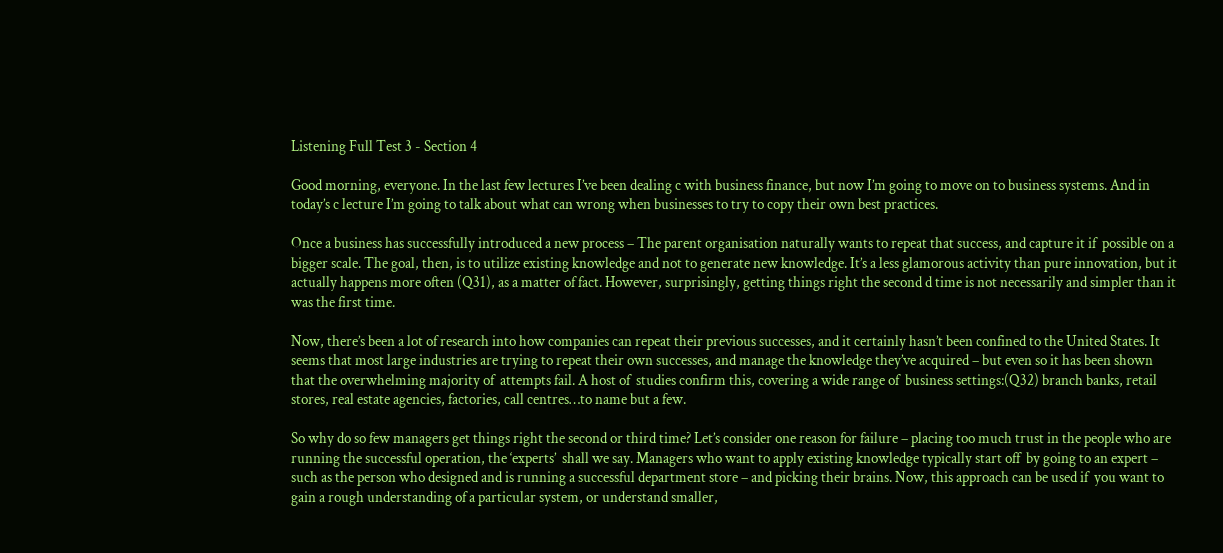Listening Full Test 3 - Section 4

Good morning, everyone. In the last few lectures I’ve been dealing c with business finance, but now I’m going to move on to business systems. And in today’s c lecture I’m going to talk about what can wrong when businesses to try to copy their own best practices.

Once a business has successfully introduced a new process – The parent organisation naturally wants to repeat that success, and capture it if  possible on a bigger scale. The goal, then, is to utilize existing knowledge and not to generate new knowledge. It’s a less glamorous activity than pure innovation, but it actually happens more often (Q31), as a matter of fact. However, surprisingly, getting things right the second d time is not necessarily and simpler than it was the first time.

Now, there’s been a lot of research into how companies can repeat their previous successes, and it certainly hasn’t been confined to the United States. It seems that most large industries are trying to repeat their own successes, and manage the knowledge they’ve acquired – but even so it has been shown that the overwhelming majority of  attempts fail. A host of  studies confirm this, covering a wide range of  business settings:(Q32) branch banks, retail stores, real estate agencies, factories, call centres…to name but a few.

So why do so few managers get things right the second or third time? Let’s consider one reason for failure – placing too much trust in the people who are running the successful operation, the ‘experts’  shall we say. Managers who want to apply existing knowledge typically start off  by going to an expert – such as the person who designed and is running a successful department store – and picking their brains. Now, this approach can be used if  you want to gain a rough understanding of a particular system, or understand smaller,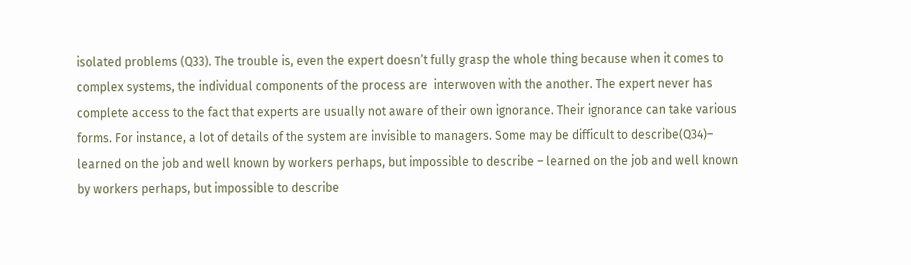isolated problems (Q33). The trouble is, even the expert doesn’t fully grasp the whole thing because when it comes to complex systems, the individual components of the process are  interwoven with the another. The expert never has complete access to the fact that experts are usually not aware of their own ignorance. Their ignorance can take various forms. For instance, a lot of details of the system are invisible to managers. Some may be difficult to describe(Q34)– learned on the job and well known by workers perhaps, but impossible to describe – learned on the job and well known by workers perhaps, but impossible to describe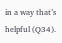in a way that’s helpful (Q34).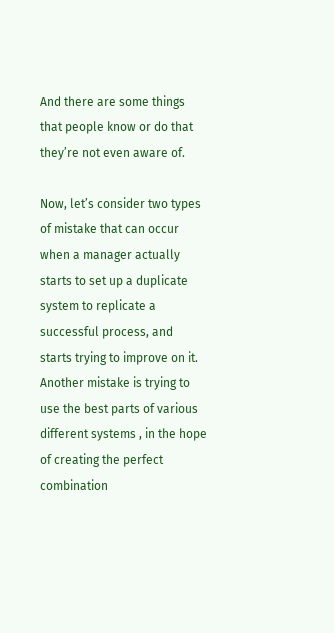And there are some things that people know or do that they’re not even aware of.

Now, let’s consider two types of mistake that can occur when a manager actually starts to set up a duplicate system to replicate a successful process, and starts trying to improve on it. Another mistake is trying to use the best parts of various different systems , in the hope of creating the perfect combination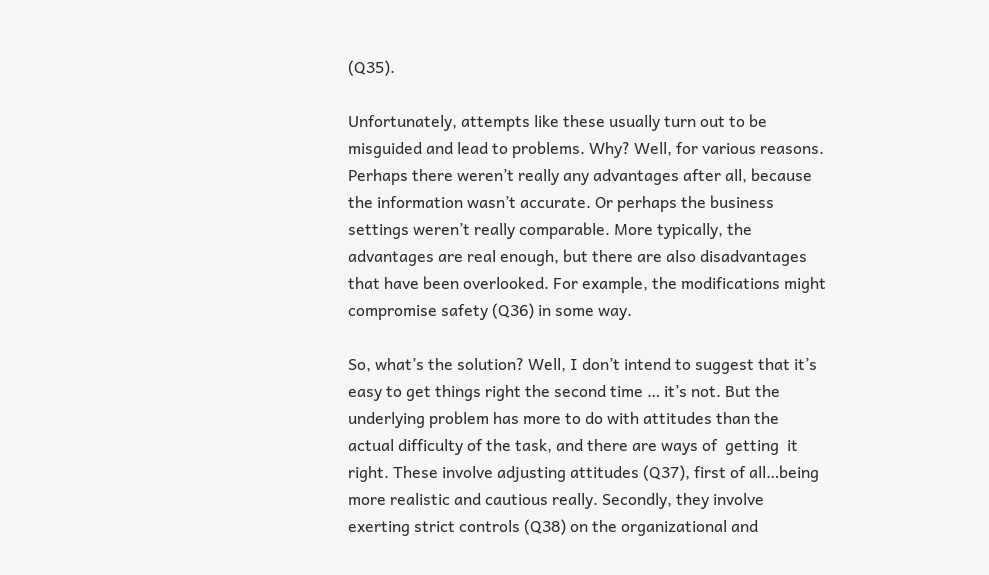(Q35).

Unfortunately, attempts like these usually turn out to be misguided and lead to problems. Why? Well, for various reasons. Perhaps there weren’t really any advantages after all, because the information wasn’t accurate. Or perhaps the business settings weren’t really comparable. More typically, the advantages are real enough, but there are also disadvantages that have been overlooked. For example, the modifications might compromise safety (Q36) in some way.

So, what’s the solution? Well, I don’t intend to suggest that it’s easy to get things right the second time … it’s not. But the underlying problem has more to do with attitudes than the actual difficulty of the task, and there are ways of  getting  it right. These involve adjusting attitudes (Q37), first of all…being more realistic and cautious really. Secondly, they involve exerting strict controls (Q38) on the organizational and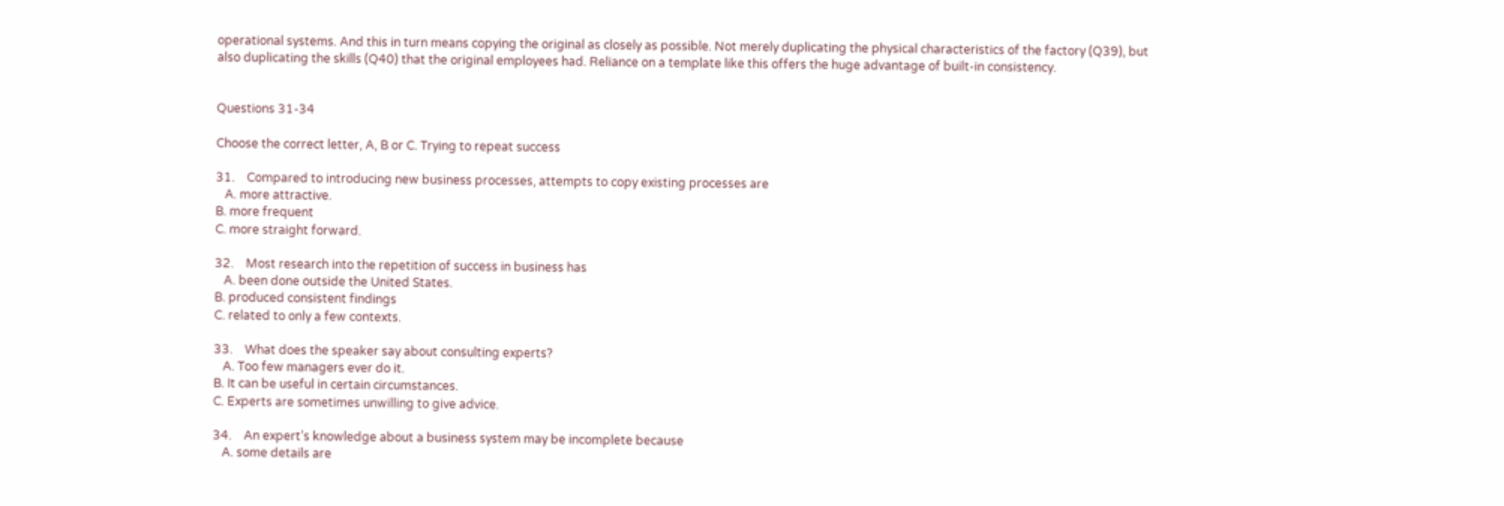operational systems. And this in turn means copying the original as closely as possible. Not merely duplicating the physical characteristics of the factory (Q39), but also duplicating the skills (Q40) that the original employees had. Reliance on a template like this offers the huge advantage of built-in consistency.


Questions 31-34

Choose the correct letter, A, B or C. Trying to repeat success

31.    Compared to introducing new business processes, attempts to copy existing processes are
   A. more attractive.
B. more frequent
C. more straight forward.

32.    Most research into the repetition of success in business has
   A. been done outside the United States.
B. produced consistent findings
C. related to only a few contexts.

33.    What does the speaker say about consulting experts?
   A. Too few managers ever do it.
B. It can be useful in certain circumstances.
C. Experts are sometimes unwilling to give advice.

34.    An expert’s knowledge about a business system may be incomplete because
   A. some details are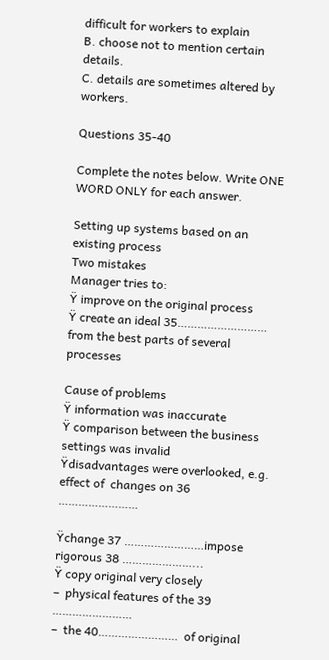difficult for workers to explain
B. choose not to mention certain details.
C. details are sometimes altered by workers.

Questions 35-40

Complete the notes below. Write ONE WORD ONLY for each answer.

Setting up systems based on an existing process
Two mistakes
Manager tries to:
Ÿ improve on the original process
Ÿ create an ideal 35……………………… from the best parts of several processes

Cause of problems
Ÿ information was inaccurate
Ÿ comparison between the business settings was invalid
Ÿdisadvantages were overlooked, e.g. effect of  changes on 36 ……………………

Ÿchange 37 ……………………impose rigorous 38 …………………...
Ÿ copy original very closely
–  physical features of the 39  ……………………
–  the 40……………………  of original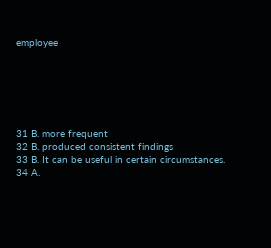employee






31 B. more frequent
32 B. produced consistent findings
33 B. It can be useful in certain circumstances.
34 A.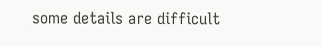some details are difficult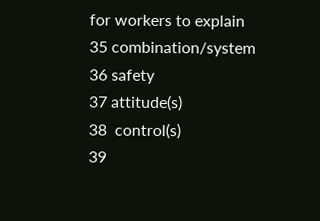for workers to explain
35 combination/system
36 safety
37 attitude(s)
38  control(s)
39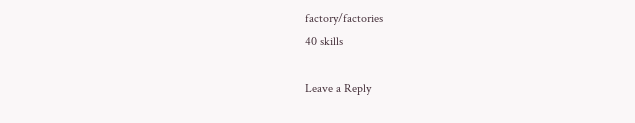factory/factories
40 skills

Leave a Reply